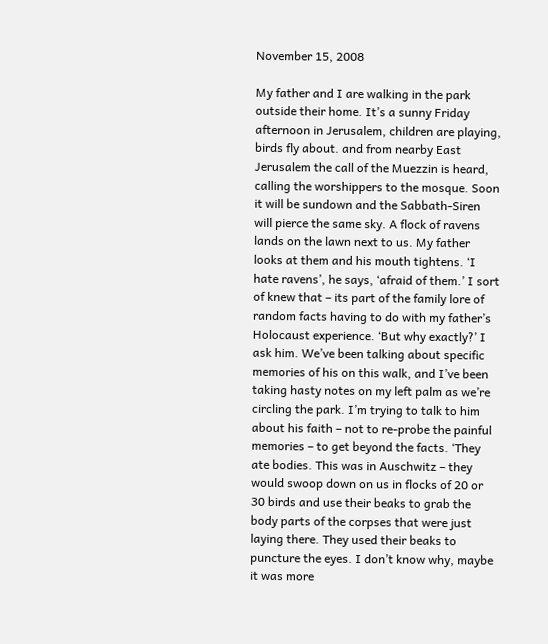November 15, 2008

My father and I are walking in the park outside their home. It’s a sunny Friday afternoon in Jerusalem, children are playing,  birds fly about. and from nearby East Jerusalem the call of the Muezzin is heard, calling the worshippers to the mosque. Soon it will be sundown and the Sabbath-Siren will pierce the same sky. A flock of ravens lands on the lawn next to us. My father looks at them and his mouth tightens. ‘I hate ravens’, he says, ‘afraid of them.’ I sort of knew that – its part of the family lore of random facts having to do with my father’s Holocaust experience. ‘But why exactly?’ I ask him. We’ve been talking about specific memories of his on this walk, and I’ve been taking hasty notes on my left palm as we’re circling the park. I’m trying to talk to him about his faith – not to re-probe the painful memories – to get beyond the facts. ‘They ate bodies. This was in Auschwitz – they would swoop down on us in flocks of 20 or 30 birds and use their beaks to grab the body parts of the corpses that were just laying there. They used their beaks to puncture the eyes. I don’t know why, maybe it was more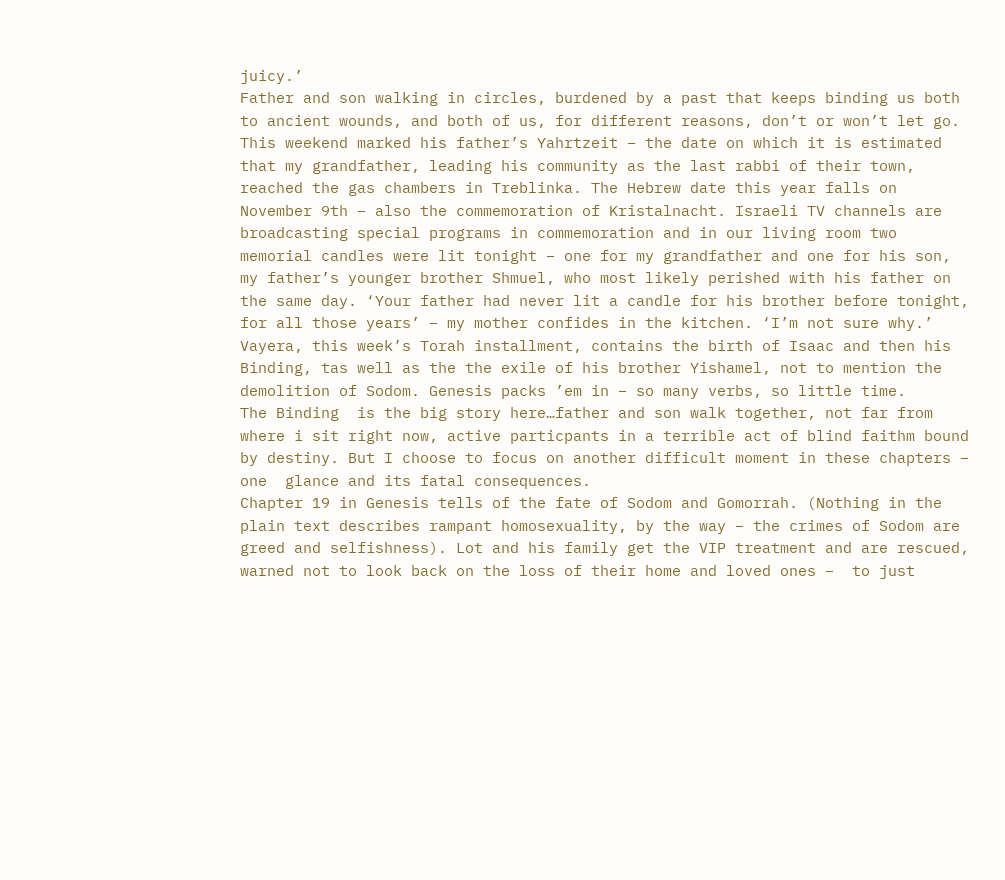juicy.’
Father and son walking in circles, burdened by a past that keeps binding us both to ancient wounds, and both of us, for different reasons, don’t or won’t let go.  This weekend marked his father’s Yahrtzeit – the date on which it is estimated that my grandfather, leading his community as the last rabbi of their town, reached the gas chambers in Treblinka. The Hebrew date this year falls on November 9th – also the commemoration of Kristalnacht. Israeli TV channels are broadcasting special programs in commemoration and in our living room two memorial candles were lit tonight – one for my grandfather and one for his son, my father’s younger brother Shmuel, who most likely perished with his father on the same day. ‘Your father had never lit a candle for his brother before tonight, for all those years’ – my mother confides in the kitchen. ‘I’m not sure why.’
Vayera, this week’s Torah installment, contains the birth of Isaac and then his Binding, tas well as the the exile of his brother Yishamel, not to mention the demolition of Sodom. Genesis packs ’em in – so many verbs, so little time.
The Binding  is the big story here…father and son walk together, not far from where i sit right now, active particpants in a terrible act of blind faithm bound by destiny. But I choose to focus on another difficult moment in these chapters – one  glance and its fatal consequences.
Chapter 19 in Genesis tells of the fate of Sodom and Gomorrah. (Nothing in the plain text describes rampant homosexuality, by the way – the crimes of Sodom are greed and selfishness). Lot and his family get the VIP treatment and are rescued,  warned not to look back on the loss of their home and loved ones –  to just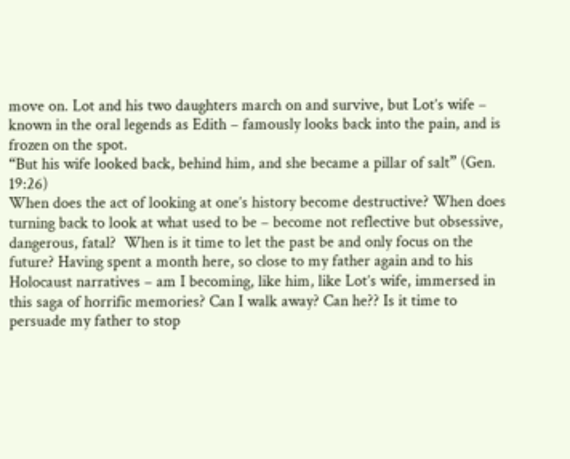move on. Lot and his two daughters march on and survive, but Lot’s wife – known in the oral legends as Edith – famously looks back into the pain, and is frozen on the spot.
“But his wife looked back, behind him, and she became a pillar of salt” (Gen. 19:26)
When does the act of looking at one’s history become destructive? When does turning back to look at what used to be – become not reflective but obsessive, dangerous, fatal?  When is it time to let the past be and only focus on the future? Having spent a month here, so close to my father again and to his Holocaust narratives – am I becoming, like him, like Lot’s wife, immersed in this saga of horrific memories? Can I walk away? Can he?? Is it time to persuade my father to stop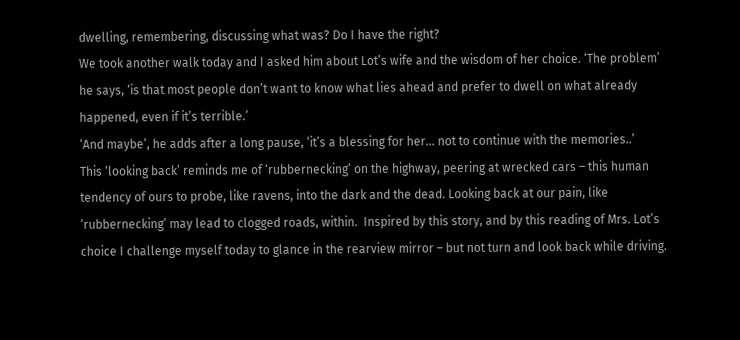dwelling, remembering, discussing what was? Do I have the right?
We took another walk today and I asked him about Lot’s wife and the wisdom of her choice. ‘The problem’ he says, ‘is that most people don’t want to know what lies ahead and prefer to dwell on what already happened, even if it’s terrible.’
‘And maybe’, he adds after a long pause, ‘it’s a blessing for her… not to continue with the memories..’
This ‘looking back’ reminds me of ‘rubbernecking’ on the highway, peering at wrecked cars – this human tendency of ours to probe, like ravens, into the dark and the dead. Looking back at our pain, like ‘rubbernecking’ may lead to clogged roads, within.  Inspired by this story, and by this reading of Mrs. Lot’s choice I challenge myself today to glance in the rearview mirror – but not turn and look back while driving.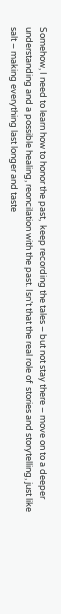Somehow, I need to learn how to honor the past,  keep recording the tales – but not stay there – move on to a deeper understanding and a possible healing, reoncilation with the past. Isn’t that the real role of  stories and storytelling, just like salt – making everything last longer and taste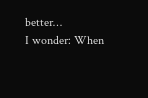better…
I wonder: When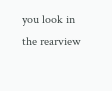you look in the rearview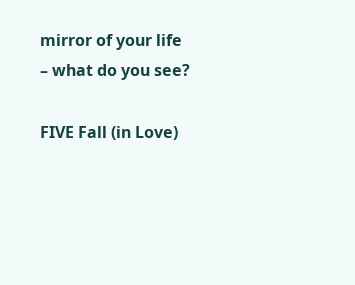mirror of your life – what do you see?

FIVE Fall (in Love)